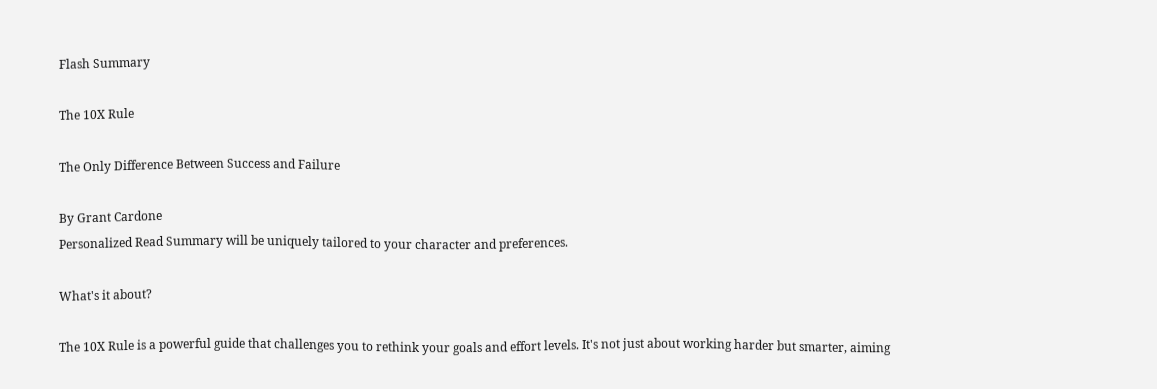Flash Summary

The 10X Rule

The Only Difference Between Success and Failure

By Grant Cardone
Personalized Read Summary will be uniquely tailored to your character and preferences.

What's it about?

The 10X Rule is a powerful guide that challenges you to rethink your goals and effort levels. It's not just about working harder but smarter, aiming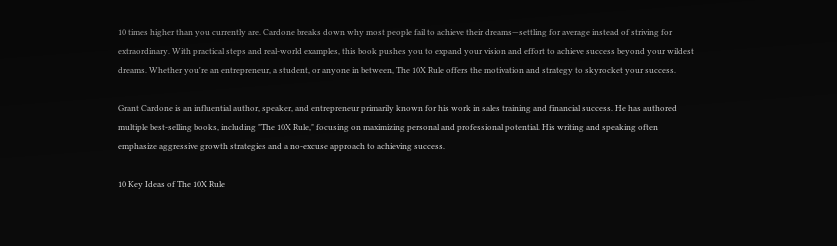10 times higher than you currently are. Cardone breaks down why most people fail to achieve their dreams—settling for average instead of striving for extraordinary. With practical steps and real-world examples, this book pushes you to expand your vision and effort to achieve success beyond your wildest dreams. Whether you're an entrepreneur, a student, or anyone in between, The 10X Rule offers the motivation and strategy to skyrocket your success.

Grant Cardone is an influential author, speaker, and entrepreneur primarily known for his work in sales training and financial success. He has authored multiple best-selling books, including "The 10X Rule," focusing on maximizing personal and professional potential. His writing and speaking often emphasize aggressive growth strategies and a no-excuse approach to achieving success.

10 Key Ideas of The 10X Rule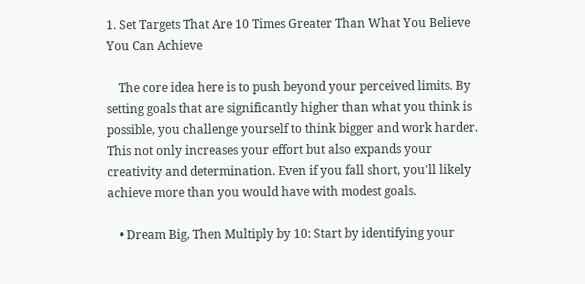1. Set Targets That Are 10 Times Greater Than What You Believe You Can Achieve

    The core idea here is to push beyond your perceived limits. By setting goals that are significantly higher than what you think is possible, you challenge yourself to think bigger and work harder. This not only increases your effort but also expands your creativity and determination. Even if you fall short, you'll likely achieve more than you would have with modest goals.

    • Dream Big, Then Multiply by 10: Start by identifying your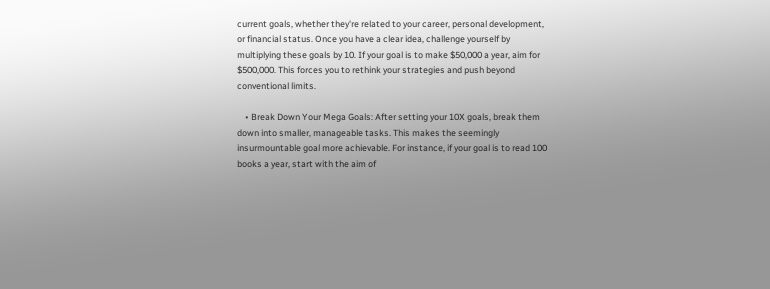current goals, whether they're related to your career, personal development, or financial status. Once you have a clear idea, challenge yourself by multiplying these goals by 10. If your goal is to make $50,000 a year, aim for $500,000. This forces you to rethink your strategies and push beyond conventional limits.

    • Break Down Your Mega Goals: After setting your 10X goals, break them down into smaller, manageable tasks. This makes the seemingly insurmountable goal more achievable. For instance, if your goal is to read 100 books a year, start with the aim of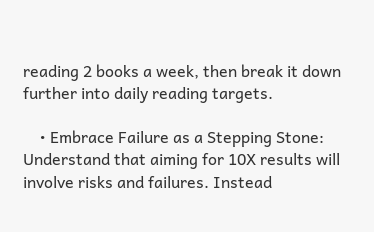reading 2 books a week, then break it down further into daily reading targets.

    • Embrace Failure as a Stepping Stone: Understand that aiming for 10X results will involve risks and failures. Instead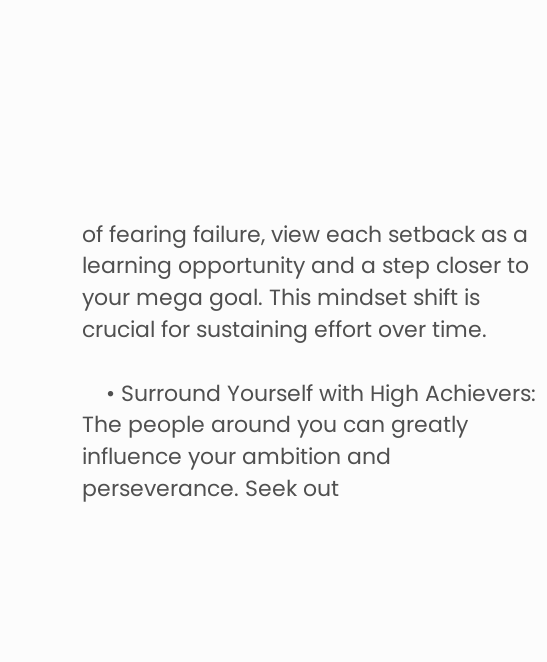of fearing failure, view each setback as a learning opportunity and a step closer to your mega goal. This mindset shift is crucial for sustaining effort over time.

    • Surround Yourself with High Achievers: The people around you can greatly influence your ambition and perseverance. Seek out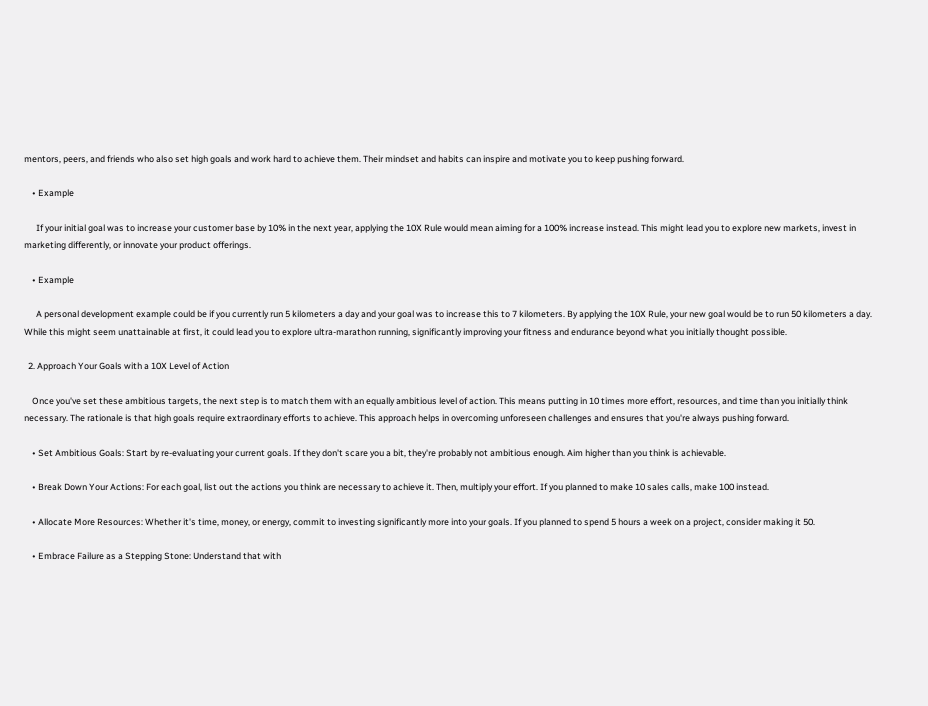mentors, peers, and friends who also set high goals and work hard to achieve them. Their mindset and habits can inspire and motivate you to keep pushing forward.

    • Example

      If your initial goal was to increase your customer base by 10% in the next year, applying the 10X Rule would mean aiming for a 100% increase instead. This might lead you to explore new markets, invest in marketing differently, or innovate your product offerings.

    • Example

      A personal development example could be if you currently run 5 kilometers a day and your goal was to increase this to 7 kilometers. By applying the 10X Rule, your new goal would be to run 50 kilometers a day. While this might seem unattainable at first, it could lead you to explore ultra-marathon running, significantly improving your fitness and endurance beyond what you initially thought possible.

  2. Approach Your Goals with a 10X Level of Action

    Once you've set these ambitious targets, the next step is to match them with an equally ambitious level of action. This means putting in 10 times more effort, resources, and time than you initially think necessary. The rationale is that high goals require extraordinary efforts to achieve. This approach helps in overcoming unforeseen challenges and ensures that you're always pushing forward.

    • Set Ambitious Goals: Start by re-evaluating your current goals. If they don't scare you a bit, they're probably not ambitious enough. Aim higher than you think is achievable.

    • Break Down Your Actions: For each goal, list out the actions you think are necessary to achieve it. Then, multiply your effort. If you planned to make 10 sales calls, make 100 instead.

    • Allocate More Resources: Whether it's time, money, or energy, commit to investing significantly more into your goals. If you planned to spend 5 hours a week on a project, consider making it 50.

    • Embrace Failure as a Stepping Stone: Understand that with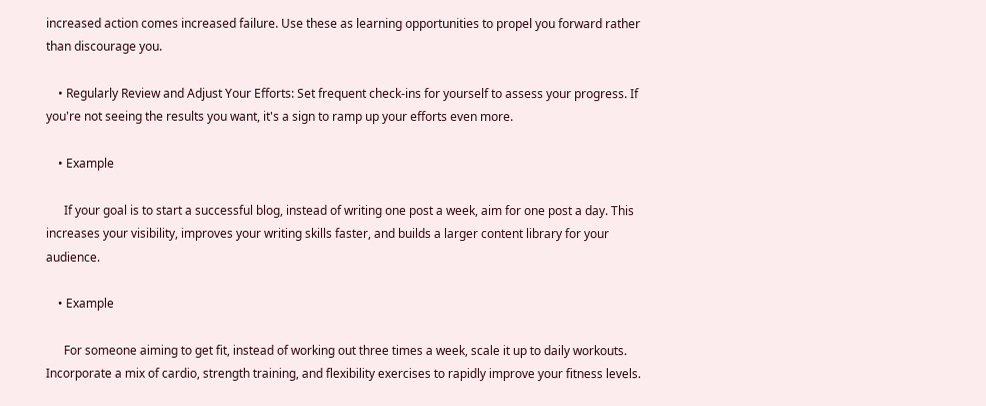increased action comes increased failure. Use these as learning opportunities to propel you forward rather than discourage you.

    • Regularly Review and Adjust Your Efforts: Set frequent check-ins for yourself to assess your progress. If you're not seeing the results you want, it's a sign to ramp up your efforts even more.

    • Example

      If your goal is to start a successful blog, instead of writing one post a week, aim for one post a day. This increases your visibility, improves your writing skills faster, and builds a larger content library for your audience.

    • Example

      For someone aiming to get fit, instead of working out three times a week, scale it up to daily workouts. Incorporate a mix of cardio, strength training, and flexibility exercises to rapidly improve your fitness levels.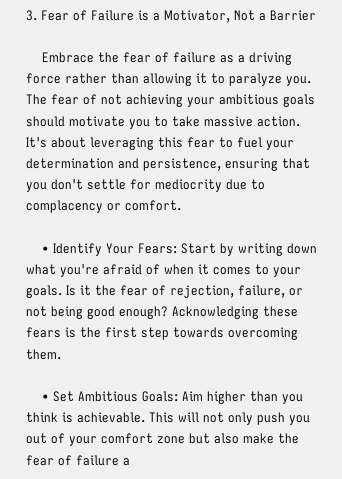3. Fear of Failure is a Motivator, Not a Barrier

    Embrace the fear of failure as a driving force rather than allowing it to paralyze you. The fear of not achieving your ambitious goals should motivate you to take massive action. It's about leveraging this fear to fuel your determination and persistence, ensuring that you don't settle for mediocrity due to complacency or comfort.

    • Identify Your Fears: Start by writing down what you're afraid of when it comes to your goals. Is it the fear of rejection, failure, or not being good enough? Acknowledging these fears is the first step towards overcoming them.

    • Set Ambitious Goals: Aim higher than you think is achievable. This will not only push you out of your comfort zone but also make the fear of failure a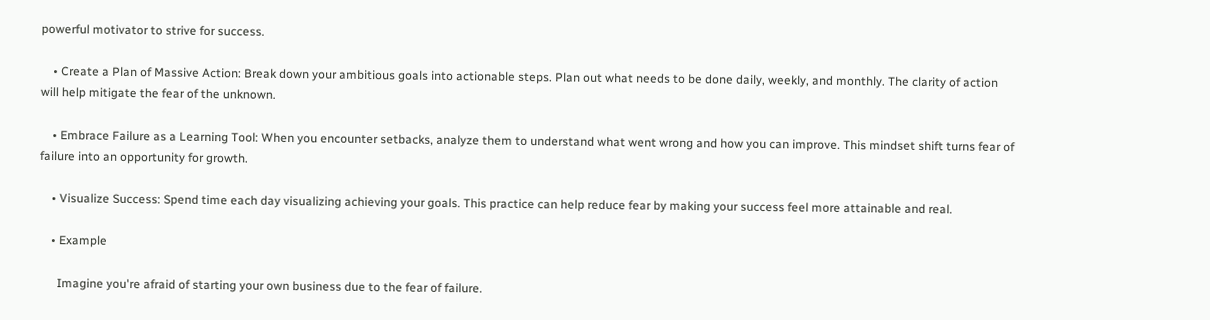powerful motivator to strive for success.

    • Create a Plan of Massive Action: Break down your ambitious goals into actionable steps. Plan out what needs to be done daily, weekly, and monthly. The clarity of action will help mitigate the fear of the unknown.

    • Embrace Failure as a Learning Tool: When you encounter setbacks, analyze them to understand what went wrong and how you can improve. This mindset shift turns fear of failure into an opportunity for growth.

    • Visualize Success: Spend time each day visualizing achieving your goals. This practice can help reduce fear by making your success feel more attainable and real.

    • Example

      Imagine you're afraid of starting your own business due to the fear of failure.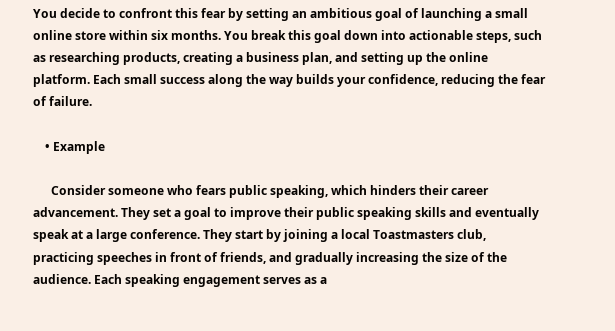You decide to confront this fear by setting an ambitious goal of launching a small online store within six months. You break this goal down into actionable steps, such as researching products, creating a business plan, and setting up the online platform. Each small success along the way builds your confidence, reducing the fear of failure.

    • Example

      Consider someone who fears public speaking, which hinders their career advancement. They set a goal to improve their public speaking skills and eventually speak at a large conference. They start by joining a local Toastmasters club, practicing speeches in front of friends, and gradually increasing the size of the audience. Each speaking engagement serves as a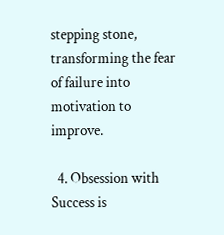stepping stone, transforming the fear of failure into motivation to improve.

  4. Obsession with Success is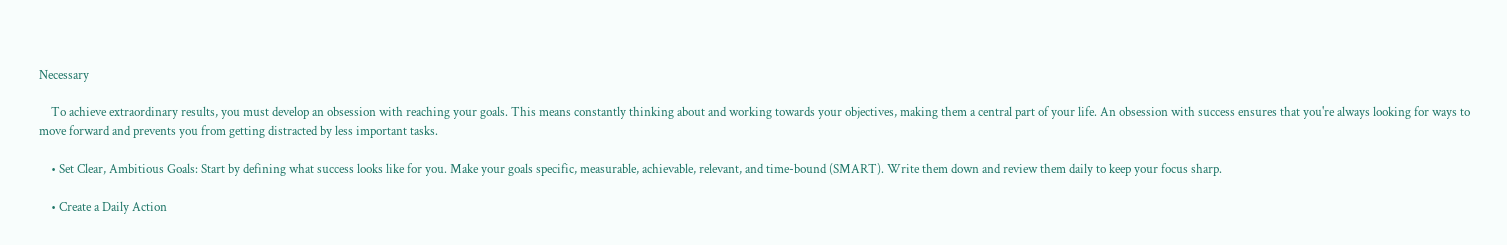Necessary

    To achieve extraordinary results, you must develop an obsession with reaching your goals. This means constantly thinking about and working towards your objectives, making them a central part of your life. An obsession with success ensures that you're always looking for ways to move forward and prevents you from getting distracted by less important tasks.

    • Set Clear, Ambitious Goals: Start by defining what success looks like for you. Make your goals specific, measurable, achievable, relevant, and time-bound (SMART). Write them down and review them daily to keep your focus sharp.

    • Create a Daily Action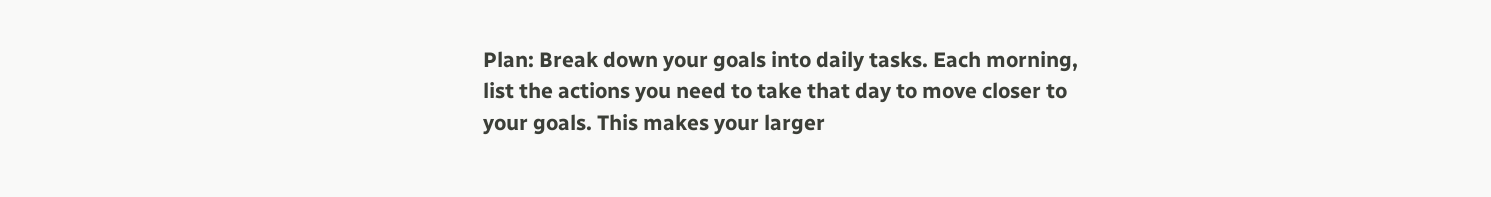Plan: Break down your goals into daily tasks. Each morning, list the actions you need to take that day to move closer to your goals. This makes your larger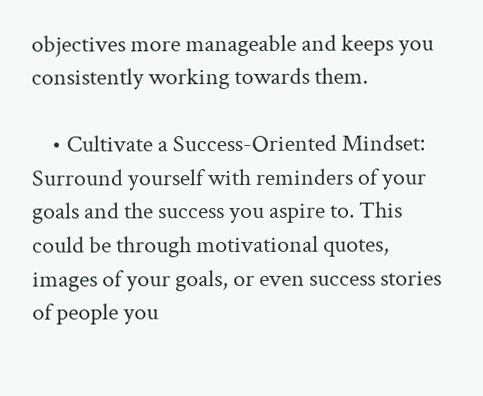objectives more manageable and keeps you consistently working towards them.

    • Cultivate a Success-Oriented Mindset: Surround yourself with reminders of your goals and the success you aspire to. This could be through motivational quotes, images of your goals, or even success stories of people you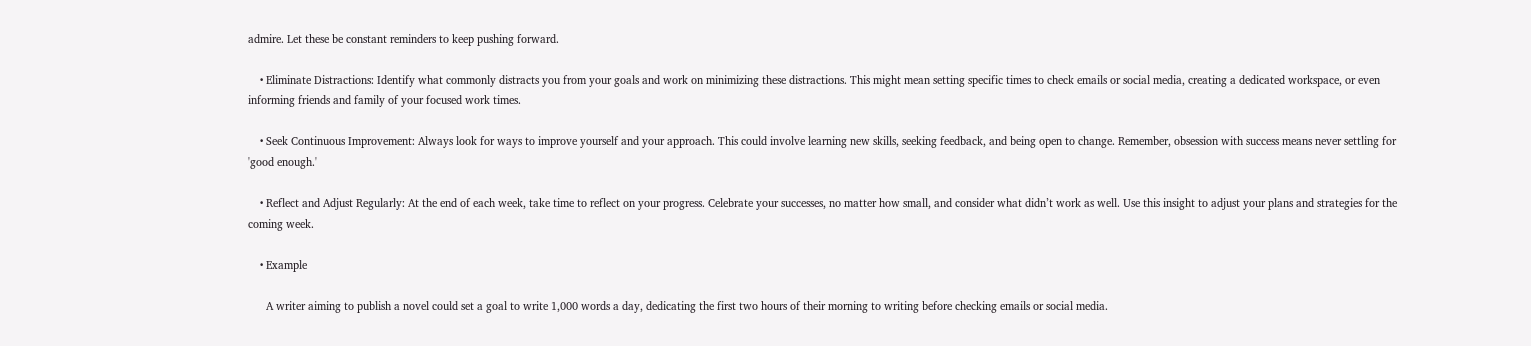admire. Let these be constant reminders to keep pushing forward.

    • Eliminate Distractions: Identify what commonly distracts you from your goals and work on minimizing these distractions. This might mean setting specific times to check emails or social media, creating a dedicated workspace, or even informing friends and family of your focused work times.

    • Seek Continuous Improvement: Always look for ways to improve yourself and your approach. This could involve learning new skills, seeking feedback, and being open to change. Remember, obsession with success means never settling for 'good enough.'

    • Reflect and Adjust Regularly: At the end of each week, take time to reflect on your progress. Celebrate your successes, no matter how small, and consider what didn’t work as well. Use this insight to adjust your plans and strategies for the coming week.

    • Example

      A writer aiming to publish a novel could set a goal to write 1,000 words a day, dedicating the first two hours of their morning to writing before checking emails or social media.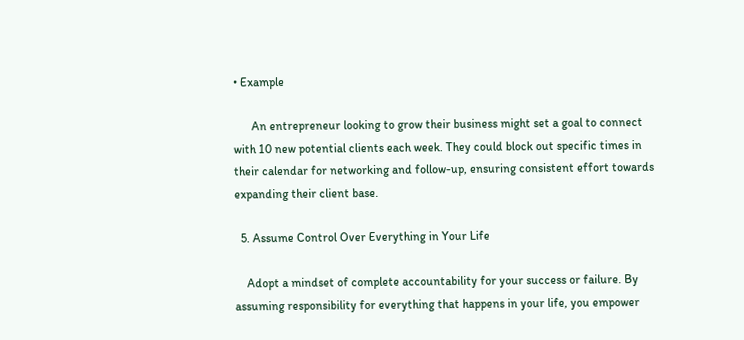• Example

      An entrepreneur looking to grow their business might set a goal to connect with 10 new potential clients each week. They could block out specific times in their calendar for networking and follow-up, ensuring consistent effort towards expanding their client base.

  5. Assume Control Over Everything in Your Life

    Adopt a mindset of complete accountability for your success or failure. By assuming responsibility for everything that happens in your life, you empower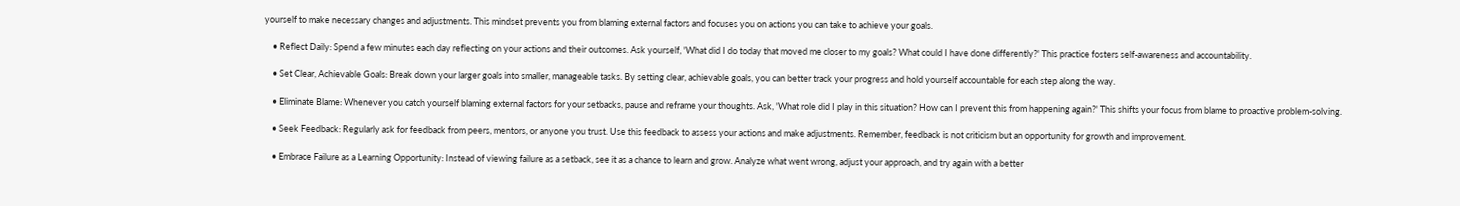yourself to make necessary changes and adjustments. This mindset prevents you from blaming external factors and focuses you on actions you can take to achieve your goals.

    • Reflect Daily: Spend a few minutes each day reflecting on your actions and their outcomes. Ask yourself, 'What did I do today that moved me closer to my goals? What could I have done differently?' This practice fosters self-awareness and accountability.

    • Set Clear, Achievable Goals: Break down your larger goals into smaller, manageable tasks. By setting clear, achievable goals, you can better track your progress and hold yourself accountable for each step along the way.

    • Eliminate Blame: Whenever you catch yourself blaming external factors for your setbacks, pause and reframe your thoughts. Ask, 'What role did I play in this situation? How can I prevent this from happening again?' This shifts your focus from blame to proactive problem-solving.

    • Seek Feedback: Regularly ask for feedback from peers, mentors, or anyone you trust. Use this feedback to assess your actions and make adjustments. Remember, feedback is not criticism but an opportunity for growth and improvement.

    • Embrace Failure as a Learning Opportunity: Instead of viewing failure as a setback, see it as a chance to learn and grow. Analyze what went wrong, adjust your approach, and try again with a better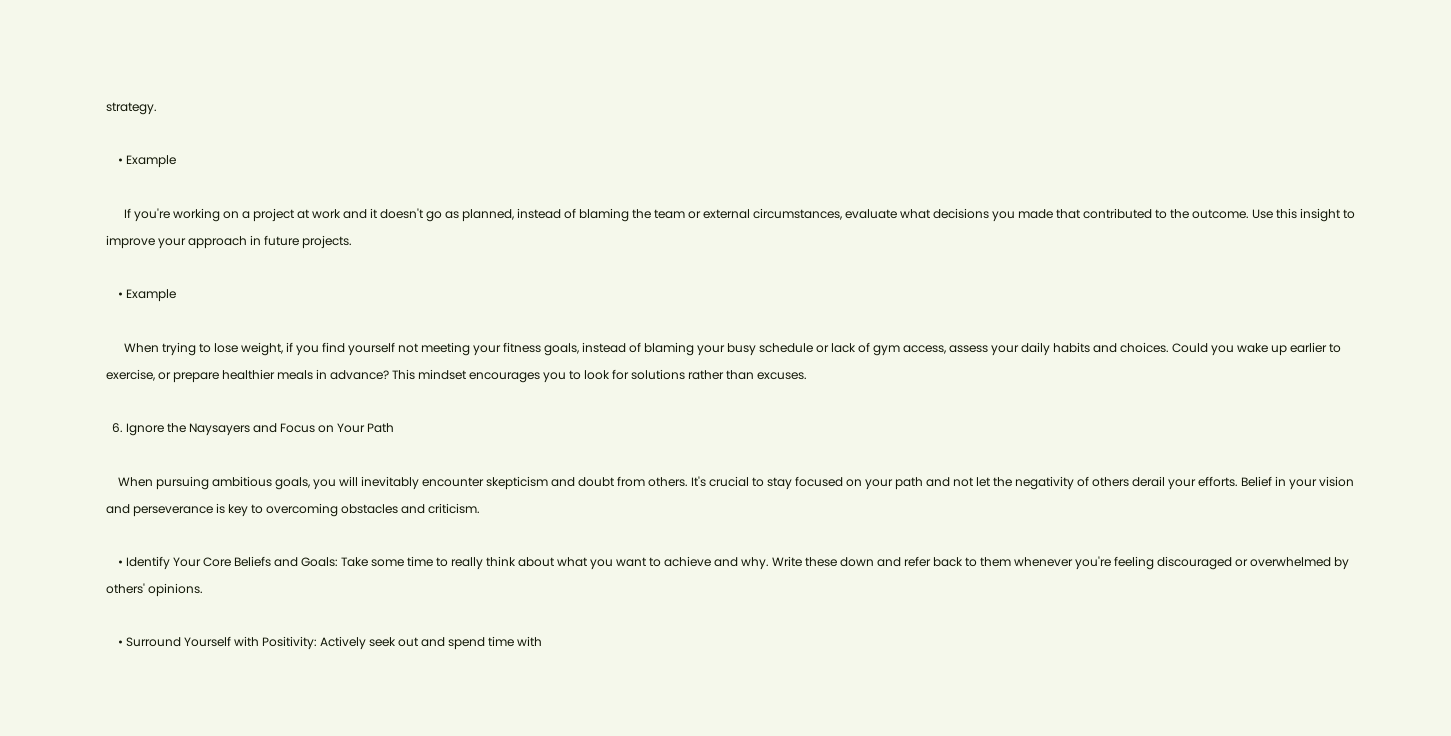strategy.

    • Example

      If you're working on a project at work and it doesn't go as planned, instead of blaming the team or external circumstances, evaluate what decisions you made that contributed to the outcome. Use this insight to improve your approach in future projects.

    • Example

      When trying to lose weight, if you find yourself not meeting your fitness goals, instead of blaming your busy schedule or lack of gym access, assess your daily habits and choices. Could you wake up earlier to exercise, or prepare healthier meals in advance? This mindset encourages you to look for solutions rather than excuses.

  6. Ignore the Naysayers and Focus on Your Path

    When pursuing ambitious goals, you will inevitably encounter skepticism and doubt from others. It's crucial to stay focused on your path and not let the negativity of others derail your efforts. Belief in your vision and perseverance is key to overcoming obstacles and criticism.

    • Identify Your Core Beliefs and Goals: Take some time to really think about what you want to achieve and why. Write these down and refer back to them whenever you're feeling discouraged or overwhelmed by others' opinions.

    • Surround Yourself with Positivity: Actively seek out and spend time with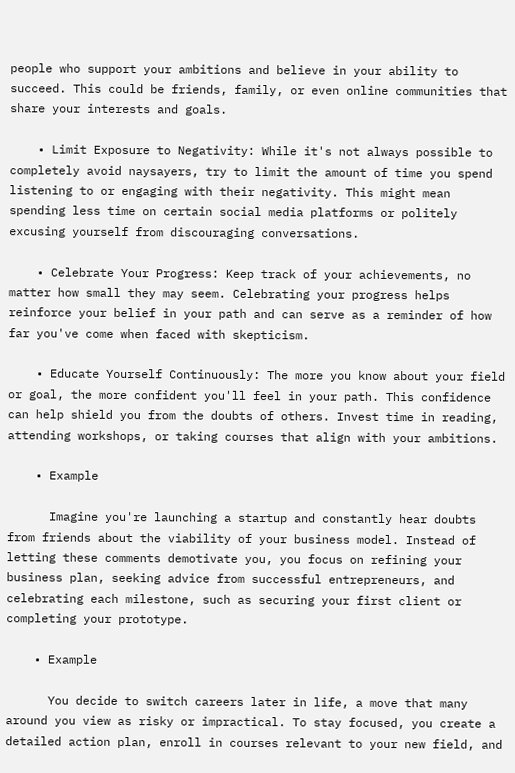people who support your ambitions and believe in your ability to succeed. This could be friends, family, or even online communities that share your interests and goals.

    • Limit Exposure to Negativity: While it's not always possible to completely avoid naysayers, try to limit the amount of time you spend listening to or engaging with their negativity. This might mean spending less time on certain social media platforms or politely excusing yourself from discouraging conversations.

    • Celebrate Your Progress: Keep track of your achievements, no matter how small they may seem. Celebrating your progress helps reinforce your belief in your path and can serve as a reminder of how far you've come when faced with skepticism.

    • Educate Yourself Continuously: The more you know about your field or goal, the more confident you'll feel in your path. This confidence can help shield you from the doubts of others. Invest time in reading, attending workshops, or taking courses that align with your ambitions.

    • Example

      Imagine you're launching a startup and constantly hear doubts from friends about the viability of your business model. Instead of letting these comments demotivate you, you focus on refining your business plan, seeking advice from successful entrepreneurs, and celebrating each milestone, such as securing your first client or completing your prototype.

    • Example

      You decide to switch careers later in life, a move that many around you view as risky or impractical. To stay focused, you create a detailed action plan, enroll in courses relevant to your new field, and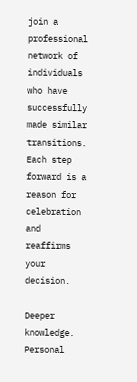join a professional network of individuals who have successfully made similar transitions. Each step forward is a reason for celebration and reaffirms your decision.

Deeper knowledge. Personal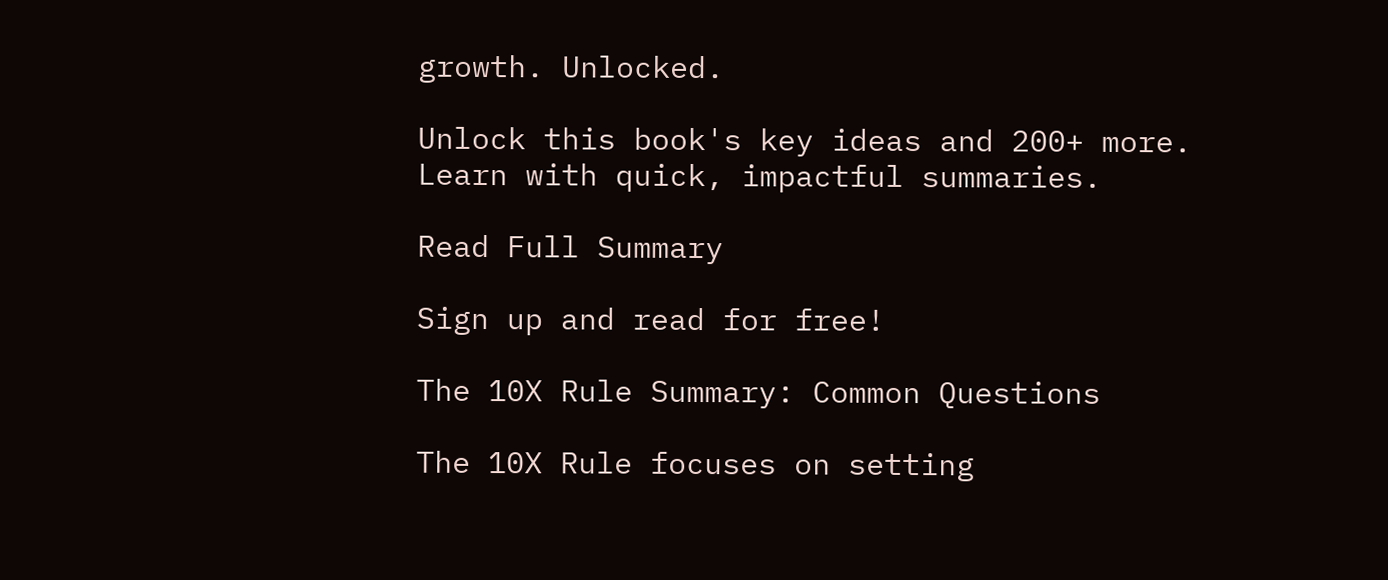growth. Unlocked.

Unlock this book's key ideas and 200+ more. Learn with quick, impactful summaries.

Read Full Summary

Sign up and read for free!

The 10X Rule Summary: Common Questions

The 10X Rule focuses on setting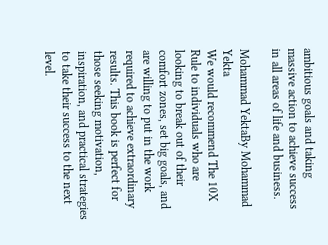ambitious goals and taking massive action to achieve success in all areas of life and business.

Mohammad YektaBy Mohammad Yekta
We would recommend The 10X Rule to individuals who are looking to break out of their comfort zones, set big goals, and are willing to put in the work required to achieve extraordinary results. This book is perfect for those seeking motivation, inspiration, and practical strategies to take their success to the next level.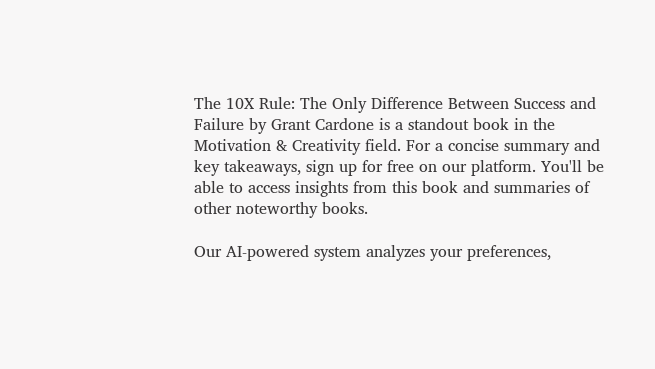The 10X Rule: The Only Difference Between Success and Failure by Grant Cardone is a standout book in the Motivation & Creativity field. For a concise summary and key takeaways, sign up for free on our platform. You'll be able to access insights from this book and summaries of other noteworthy books.

Our AI-powered system analyzes your preferences,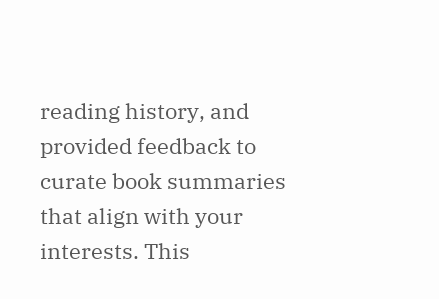reading history, and provided feedback to curate book summaries that align with your interests. This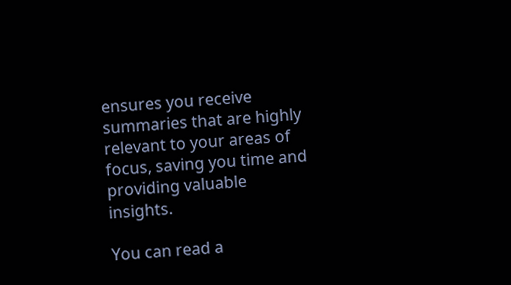ensures you receive summaries that are highly relevant to your areas of focus, saving you time and providing valuable insights.

You can read a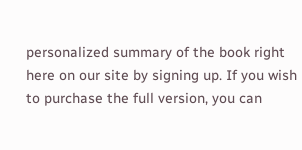personalized summary of the book right here on our site by signing up. If you wish to purchase the full version, you can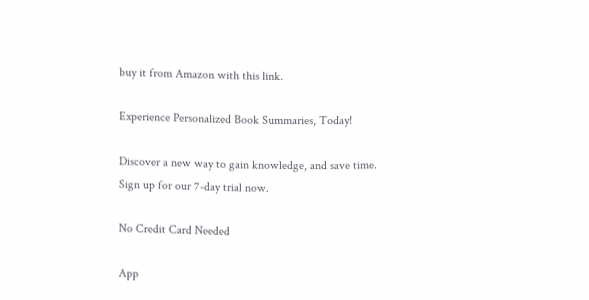buy it from Amazon with this link.

Experience Personalized Book Summaries, Today!

Discover a new way to gain knowledge, and save time.
Sign up for our 7-day trial now.

No Credit Card Needed

App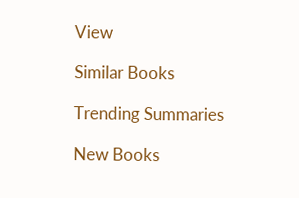View

Similar Books

Trending Summaries

New Books